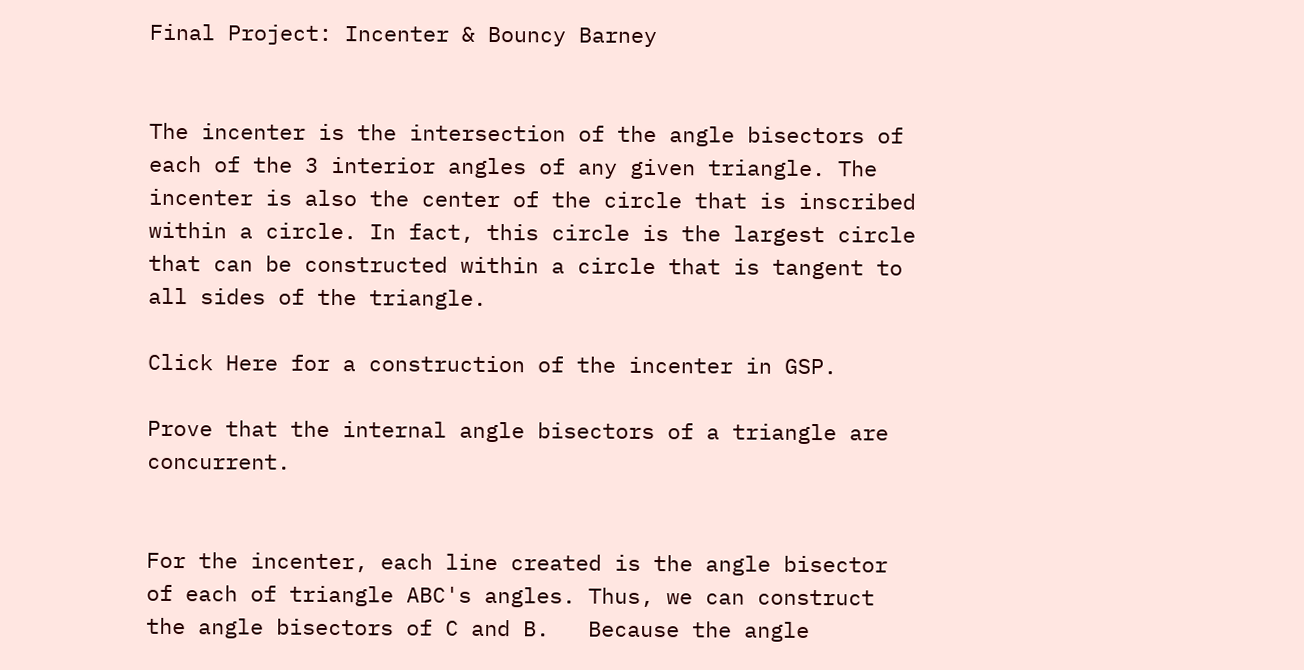Final Project: Incenter & Bouncy Barney


The incenter is the intersection of the angle bisectors of each of the 3 interior angles of any given triangle. The incenter is also the center of the circle that is inscribed within a circle. In fact, this circle is the largest circle that can be constructed within a circle that is tangent to all sides of the triangle.

Click Here for a construction of the incenter in GSP.

Prove that the internal angle bisectors of a triangle are concurrent.


For the incenter, each line created is the angle bisector of each of triangle ABC's angles. Thus, we can construct the angle bisectors of C and B.   Because the angle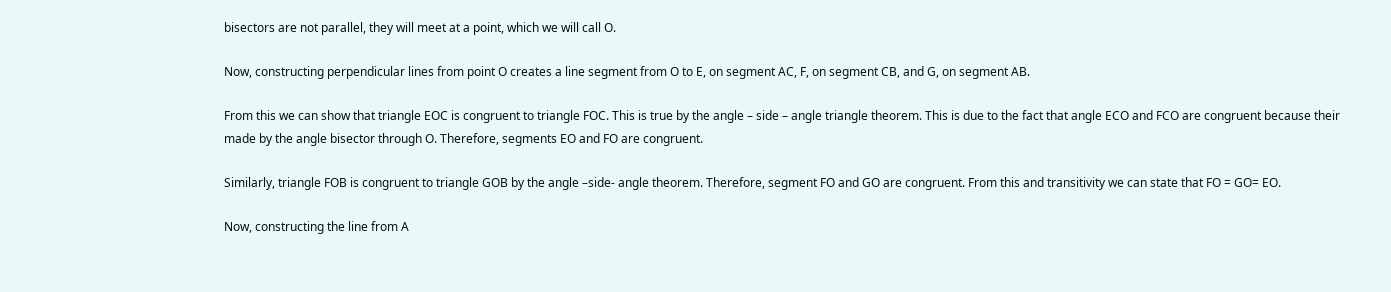bisectors are not parallel, they will meet at a point, which we will call O.

Now, constructing perpendicular lines from point O creates a line segment from O to E, on segment AC, F, on segment CB, and G, on segment AB.

From this we can show that triangle EOC is congruent to triangle FOC. This is true by the angle – side – angle triangle theorem. This is due to the fact that angle ECO and FCO are congruent because their made by the angle bisector through O. Therefore, segments EO and FO are congruent.

Similarly, triangle FOB is congruent to triangle GOB by the angle –side- angle theorem. Therefore, segment FO and GO are congruent. From this and transitivity we can state that FO = GO= EO.

Now, constructing the line from A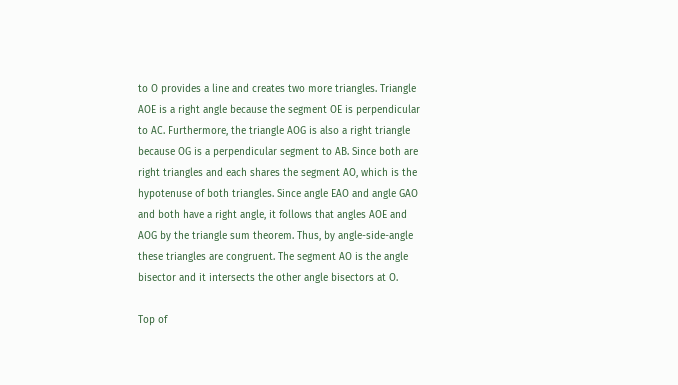to O provides a line and creates two more triangles. Triangle AOE is a right angle because the segment OE is perpendicular to AC. Furthermore, the triangle AOG is also a right triangle because OG is a perpendicular segment to AB. Since both are right triangles and each shares the segment AO, which is the hypotenuse of both triangles. Since angle EAO and angle GAO and both have a right angle, it follows that angles AOE and AOG by the triangle sum theorem. Thus, by angle-side-angle these triangles are congruent. The segment AO is the angle bisector and it intersects the other angle bisectors at O.

Top of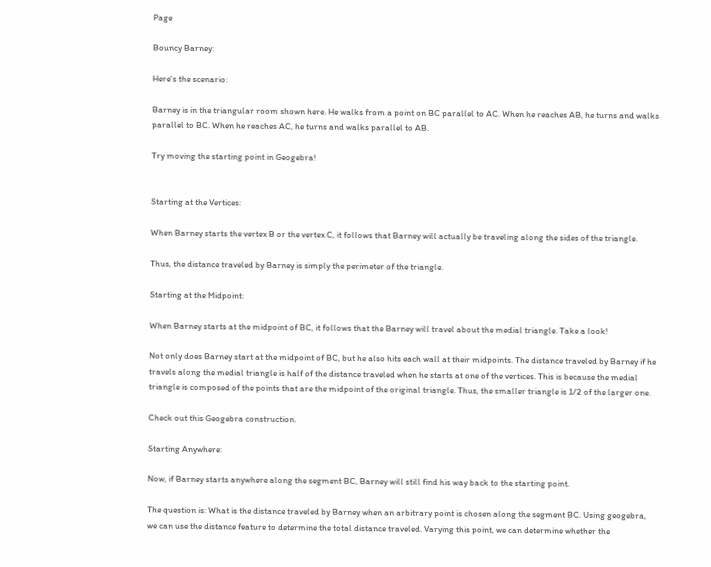Page

Bouncy Barney:

Here's the scenario:

Barney is in the triangular room shown here. He walks from a point on BC parallel to AC. When he reaches AB, he turns and walks parallel to BC. When he reaches AC, he turns and walks parallel to AB.

Try moving the starting point in Geogebra!


Starting at the Vertices:

When Barney starts the vertex B or the vertex C, it follows that Barney will actually be traveling along the sides of the triangle.

Thus, the distance traveled by Barney is simply the perimeter of the triangle.

Starting at the Midpoint:

When Barney starts at the midpoint of BC, it follows that the Barney will travel about the medial triangle. Take a look!

Not only does Barney start at the midpoint of BC, but he also hits each wall at their midpoints. The distance traveled by Barney if he travels along the medial triangle is half of the distance traveled when he starts at one of the vertices. This is because the medial triangle is composed of the points that are the midpoint of the original triangle. Thus, the smaller triangle is 1/2 of the larger one.

Check out this Geogebra construction.

Starting Anywhere:

Now, if Barney starts anywhere along the segment BC, Barney will still find his way back to the starting point.

The question is: What is the distance traveled by Barney when an arbitrary point is chosen along the segment BC. Using geogebra, we can use the distance feature to determine the total distance traveled. Varying this point, we can determine whether the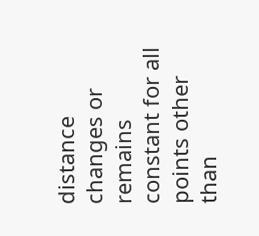distance changes or remains constant for all points other than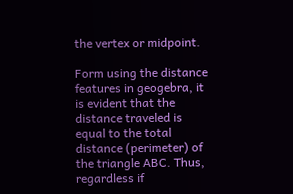the vertex or midpoint.

Form using the distance features in geogebra, it is evident that the distance traveled is equal to the total distance (perimeter) of the triangle ABC. Thus, regardless if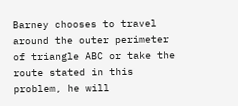Barney chooses to travel around the outer perimeter of triangle ABC or take the route stated in this problem, he will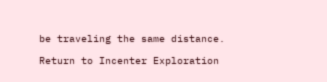be traveling the same distance.

Return to Incenter Exploration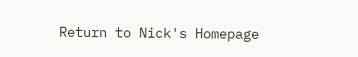Return to Nick's Homepage